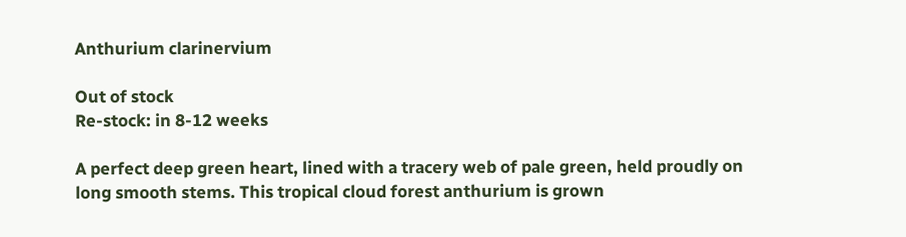Anthurium clarinervium

Out of stock
Re-stock: in 8-12 weeks

A perfect deep green heart, lined with a tracery web of pale green, held proudly on long smooth stems. This tropical cloud forest anthurium is grown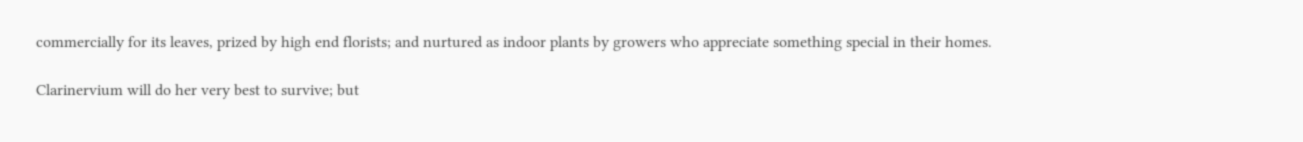commercially for its leaves, prized by high end florists; and nurtured as indoor plants by growers who appreciate something special in their homes.

Clarinervium will do her very best to survive; but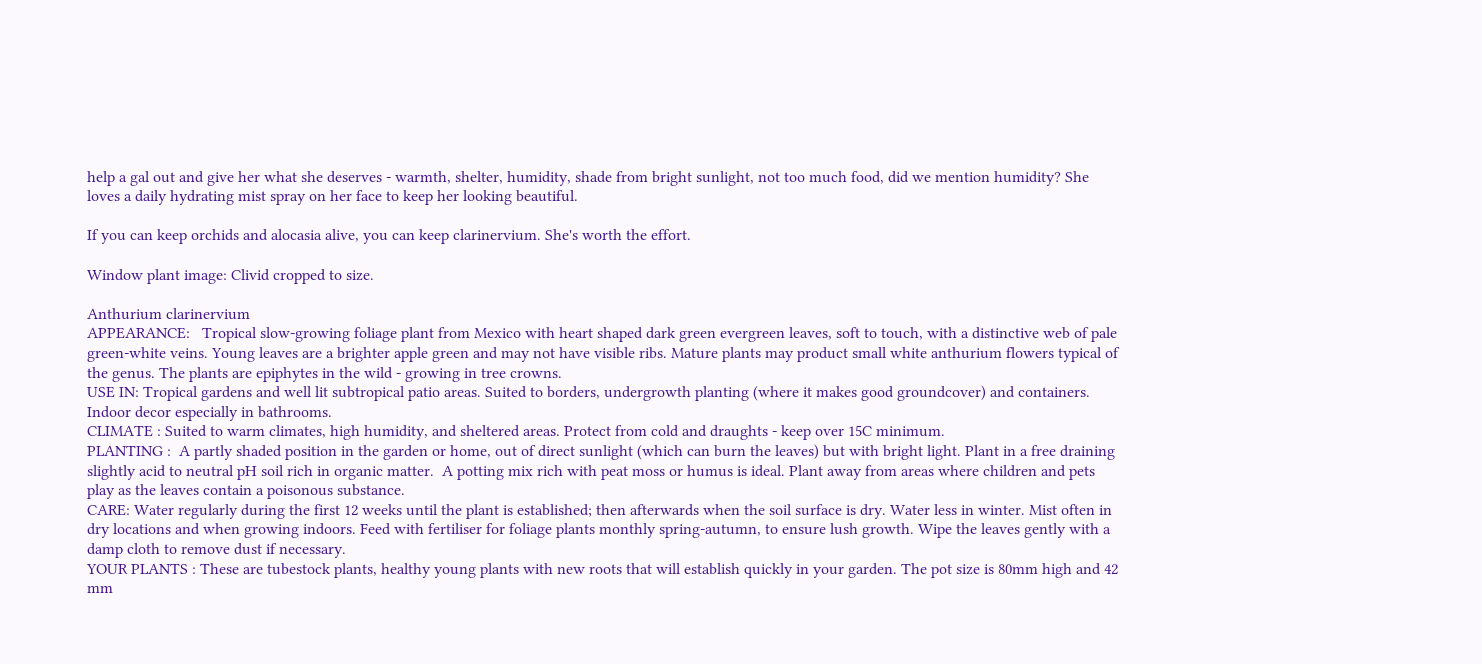help a gal out and give her what she deserves - warmth, shelter, humidity, shade from bright sunlight, not too much food, did we mention humidity? She loves a daily hydrating mist spray on her face to keep her looking beautiful.

If you can keep orchids and alocasia alive, you can keep clarinervium. She's worth the effort.

Window plant image: Clivid cropped to size.

Anthurium clarinervium
APPEARANCE:   Tropical slow-growing foliage plant from Mexico with heart shaped dark green evergreen leaves, soft to touch, with a distinctive web of pale green-white veins. Young leaves are a brighter apple green and may not have visible ribs. Mature plants may product small white anthurium flowers typical of the genus. The plants are epiphytes in the wild - growing in tree crowns.
USE IN: Tropical gardens and well lit subtropical patio areas. Suited to borders, undergrowth planting (where it makes good groundcover) and containers. Indoor decor especially in bathrooms.
CLIMATE : Suited to warm climates, high humidity, and sheltered areas. Protect from cold and draughts - keep over 15C minimum.
PLANTING :  A partly shaded position in the garden or home, out of direct sunlight (which can burn the leaves) but with bright light. Plant in a free draining slightly acid to neutral pH soil rich in organic matter.  A potting mix rich with peat moss or humus is ideal. Plant away from areas where children and pets play as the leaves contain a poisonous substance.
CARE: Water regularly during the first 12 weeks until the plant is established; then afterwards when the soil surface is dry. Water less in winter. Mist often in dry locations and when growing indoors. Feed with fertiliser for foliage plants monthly spring-autumn, to ensure lush growth. Wipe the leaves gently with a damp cloth to remove dust if necessary.
YOUR PLANTS : These are tubestock plants, healthy young plants with new roots that will establish quickly in your garden. The pot size is 80mm high and 42 mm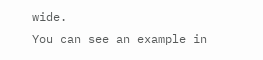wide.
You can see an example in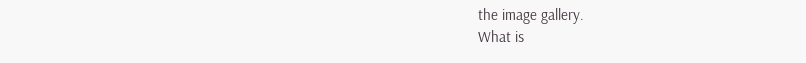the image gallery.
What is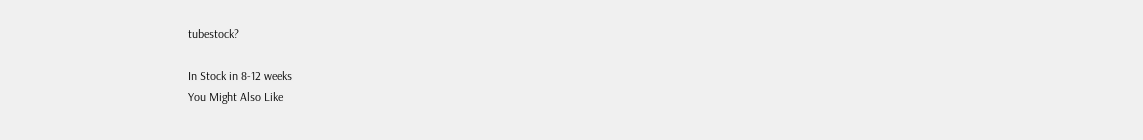tubestock?

In Stock in 8-12 weeks
You Might Also Like